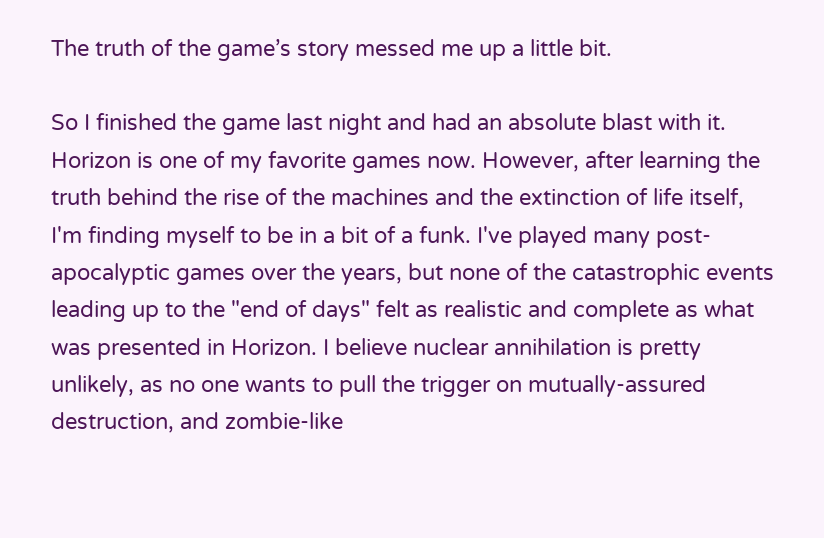The truth of the game’s story messed me up a little bit.

So I finished the game last night and had an absolute blast with it. Horizon is one of my favorite games now. However, after learning the truth behind the rise of the machines and the extinction of life itself, I'm finding myself to be in a bit of a funk. I've played many post-apocalyptic games over the years, but none of the catastrophic events leading up to the "end of days" felt as realistic and complete as what was presented in Horizon. I believe nuclear annihilation is pretty unlikely, as no one wants to pull the trigger on mutually-assured destruction, and zombie-like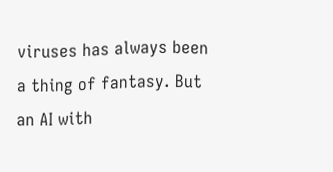viruses has always been a thing of fantasy. But an AI with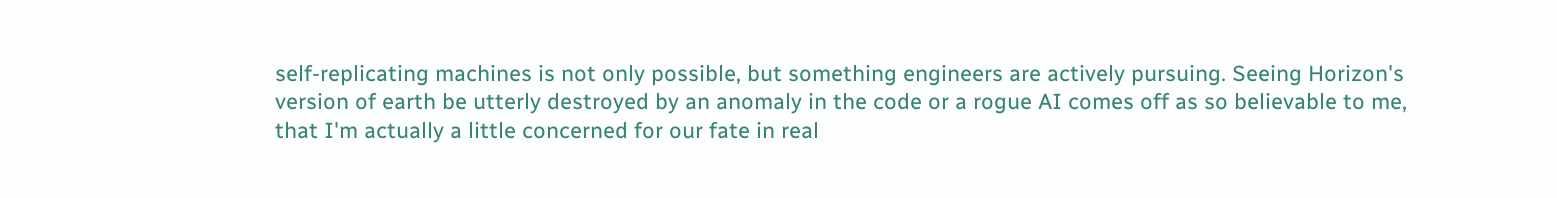self-replicating machines is not only possible, but something engineers are actively pursuing. Seeing Horizon's version of earth be utterly destroyed by an anomaly in the code or a rogue AI comes off as so believable to me, that I'm actually a little concerned for our fate in real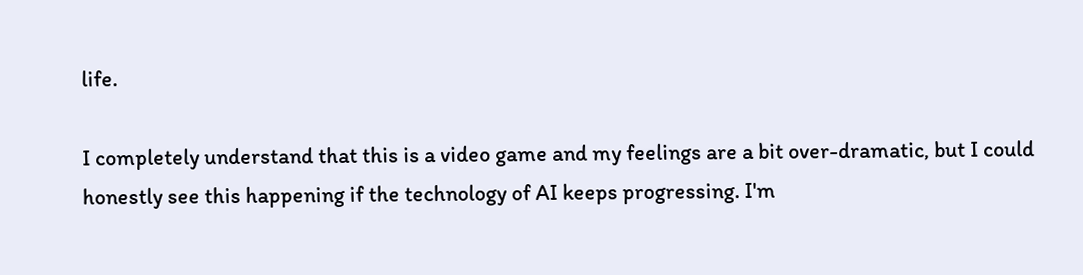life.

I completely understand that this is a video game and my feelings are a bit over-dramatic, but I could honestly see this happening if the technology of AI keeps progressing. I'm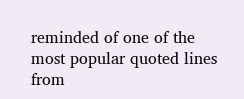reminded of one of the most popular quoted lines from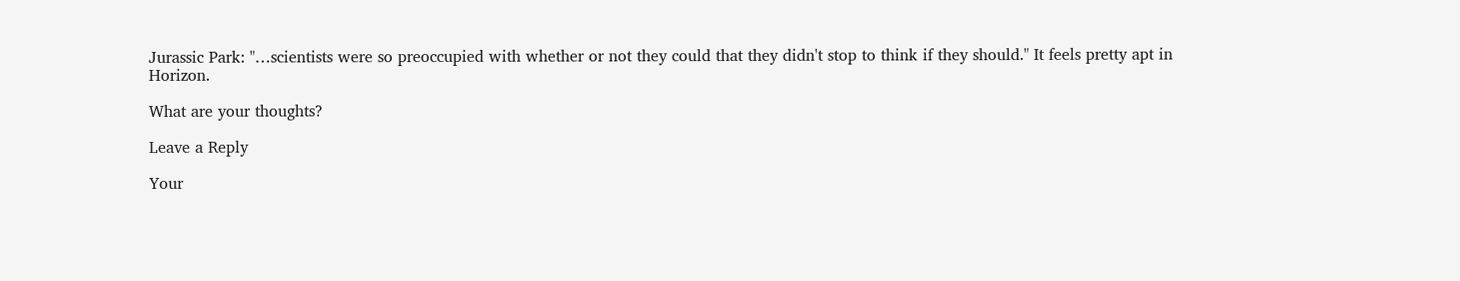Jurassic Park: "…scientists were so preoccupied with whether or not they could that they didn't stop to think if they should." It feels pretty apt in Horizon.

What are your thoughts?

Leave a Reply

Your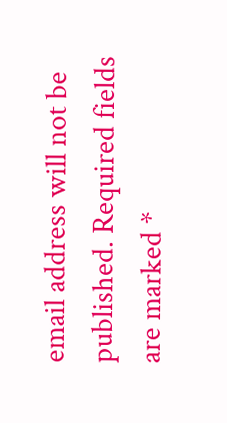email address will not be published. Required fields are marked *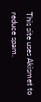This site uses Akismet to reduce spam.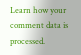Learn how your comment data is processed.